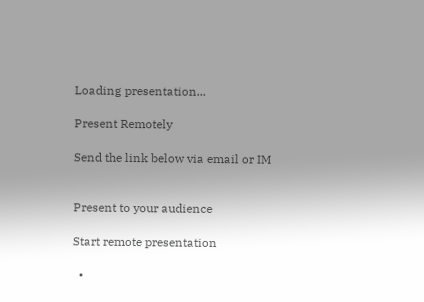Loading presentation...

Present Remotely

Send the link below via email or IM


Present to your audience

Start remote presentation

  •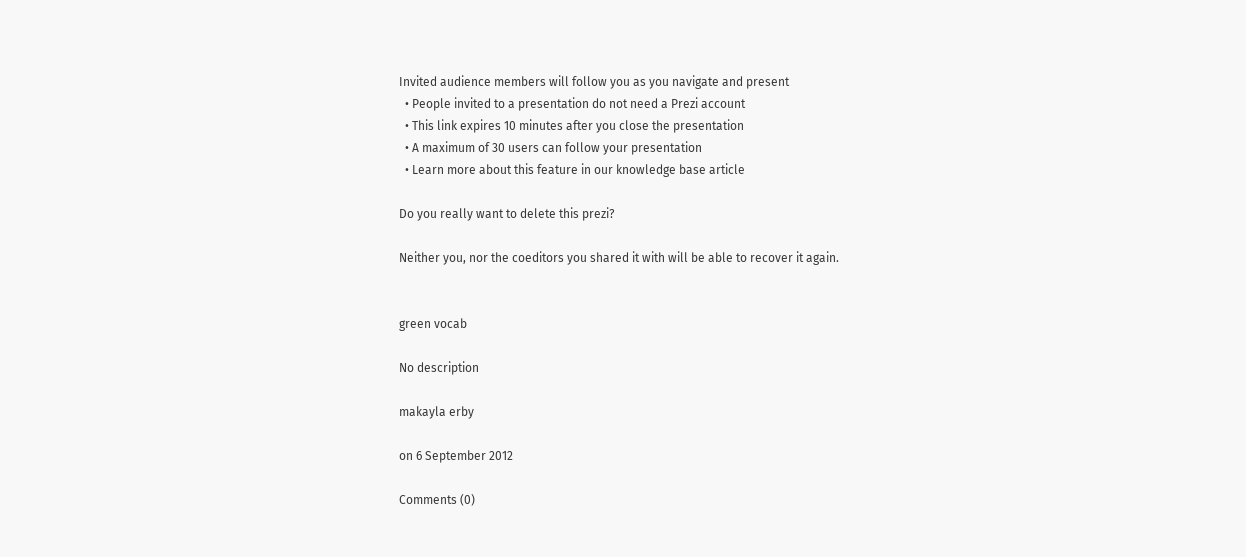Invited audience members will follow you as you navigate and present
  • People invited to a presentation do not need a Prezi account
  • This link expires 10 minutes after you close the presentation
  • A maximum of 30 users can follow your presentation
  • Learn more about this feature in our knowledge base article

Do you really want to delete this prezi?

Neither you, nor the coeditors you shared it with will be able to recover it again.


green vocab

No description

makayla erby

on 6 September 2012

Comments (0)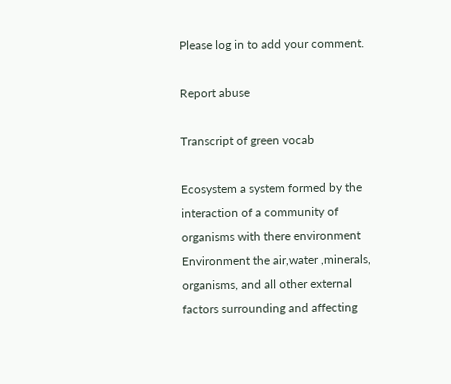Please log in to add your comment.

Report abuse

Transcript of green vocab

Ecosystem a system formed by the interaction of a community of organisms with there environment Environment the air,water ,minerals, organisms, and all other external factors surrounding and affecting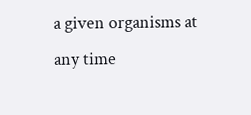a given organisms at any time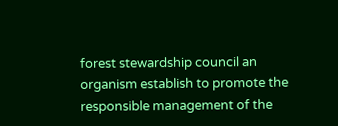forest stewardship council an organism establish to promote the responsible management of the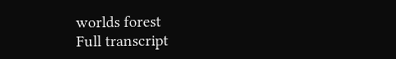worlds forest
Full transcript